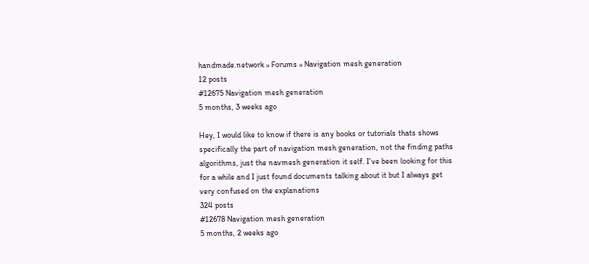handmade.network » Forums » Navigation mesh generation
12 posts
#12675 Navigation mesh generation
5 months, 3 weeks ago

Hey, I would like to know if there is any books or tutorials thats shows specifically the part of navigation mesh generation, not the finding paths algorithms, just the navmesh generation it self. I've been looking for this for a while and I just found documents talking about it but I always get very confused on the explanations
324 posts
#12678 Navigation mesh generation
5 months, 2 weeks ago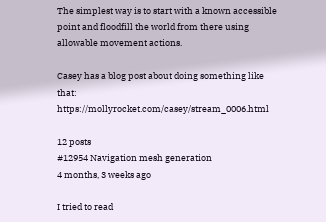The simplest way is to start with a known accessible point and floodfill the world from there using allowable movement actions.

Casey has a blog post about doing something like that: https://mollyrocket.com/casey/stream_0006.html

12 posts
#12954 Navigation mesh generation
4 months, 3 weeks ago

I tried to read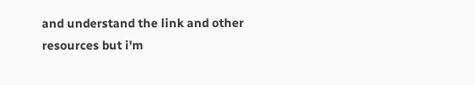and understand the link and other resources but i'm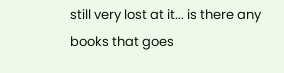still very lost at it... is there any books that goes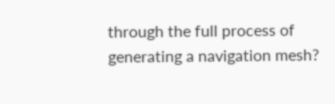through the full process of generating a navigation mesh?